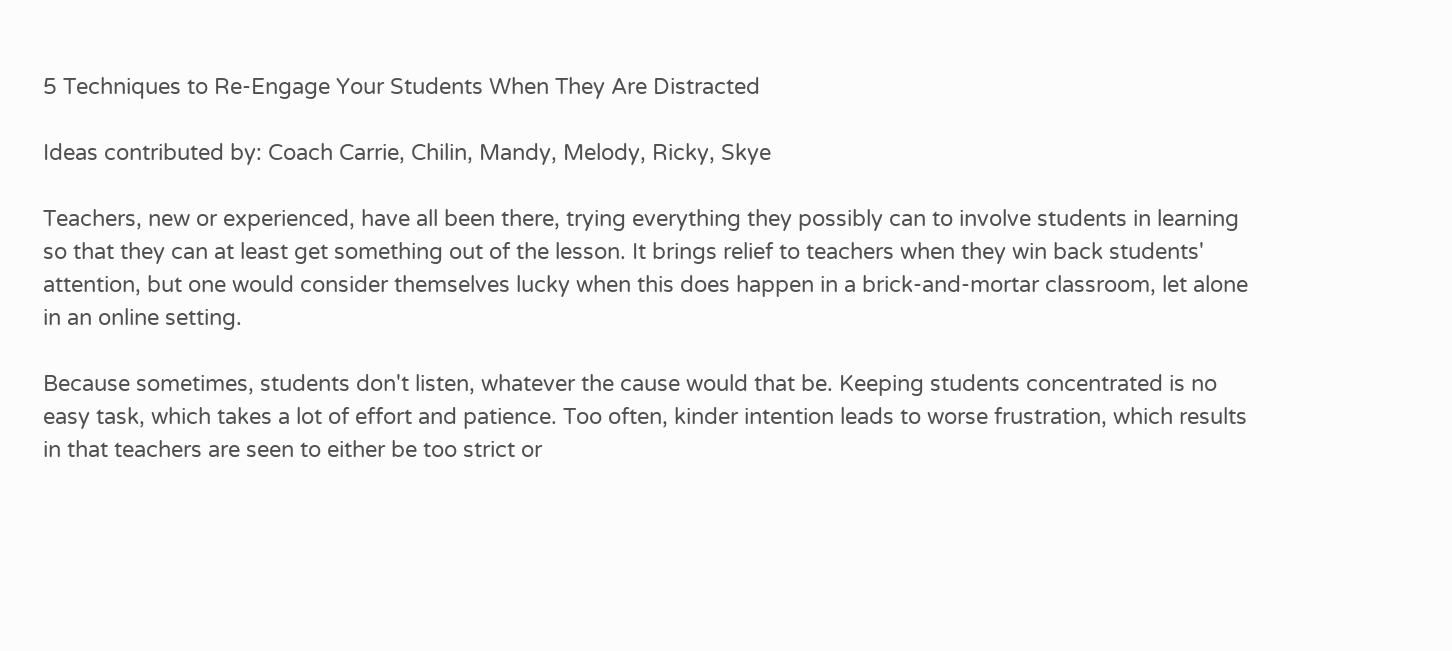5 Techniques to Re-Engage Your Students When They Are Distracted

Ideas contributed by: Coach Carrie, Chilin, Mandy, Melody, Ricky, Skye

Teachers, new or experienced, have all been there, trying everything they possibly can to involve students in learning so that they can at least get something out of the lesson. It brings relief to teachers when they win back students' attention, but one would consider themselves lucky when this does happen in a brick-and-mortar classroom, let alone in an online setting.

Because sometimes, students don't listen, whatever the cause would that be. Keeping students concentrated is no easy task, which takes a lot of effort and patience. Too often, kinder intention leads to worse frustration, which results in that teachers are seen to either be too strict or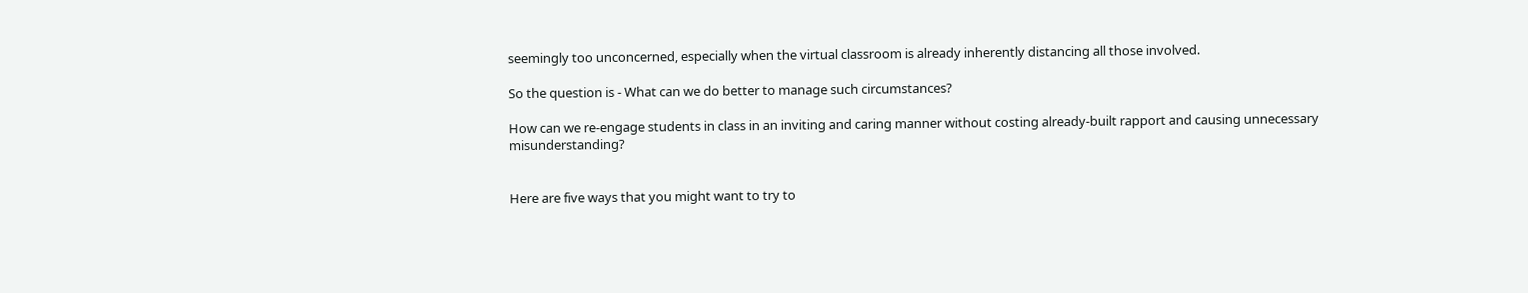seemingly too unconcerned, especially when the virtual classroom is already inherently distancing all those involved.

So the question is - What can we do better to manage such circumstances?

How can we re-engage students in class in an inviting and caring manner without costing already-built rapport and causing unnecessary misunderstanding?


Here are five ways that you might want to try to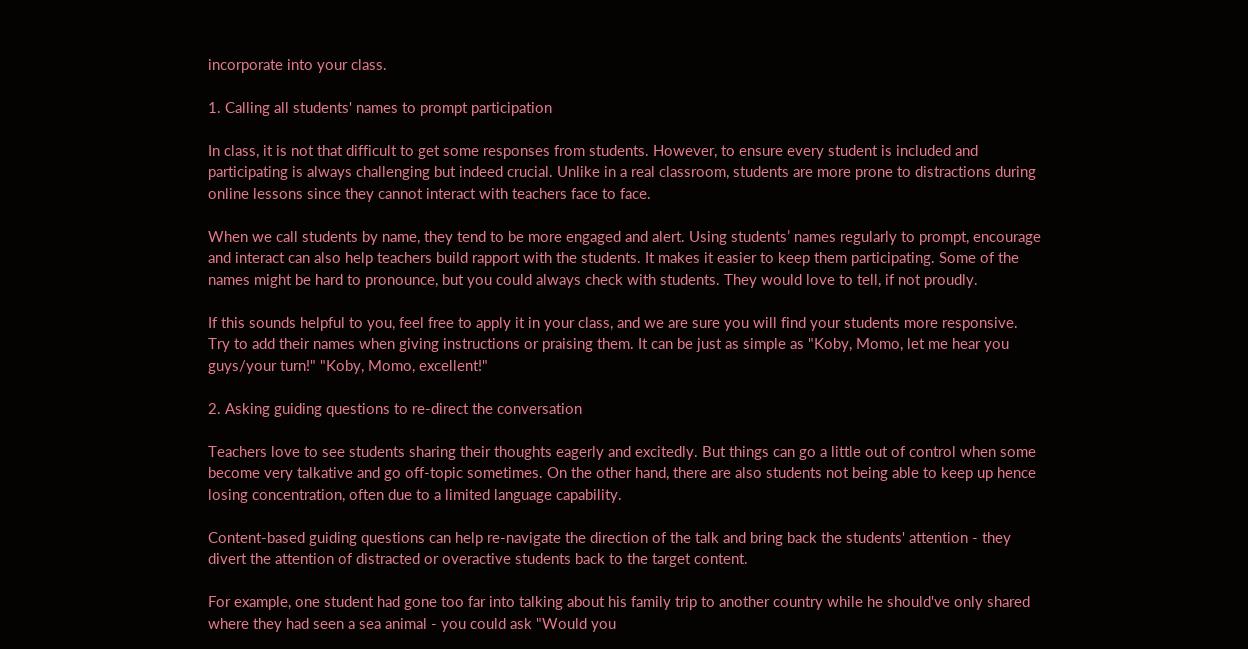incorporate into your class.

1. Calling all students' names to prompt participation

In class, it is not that difficult to get some responses from students. However, to ensure every student is included and participating is always challenging but indeed crucial. Unlike in a real classroom, students are more prone to distractions during online lessons since they cannot interact with teachers face to face.

When we call students by name, they tend to be more engaged and alert. Using students’ names regularly to prompt, encourage and interact can also help teachers build rapport with the students. It makes it easier to keep them participating. Some of the names might be hard to pronounce, but you could always check with students. They would love to tell, if not proudly.

If this sounds helpful to you, feel free to apply it in your class, and we are sure you will find your students more responsive. Try to add their names when giving instructions or praising them. It can be just as simple as "Koby, Momo, let me hear you guys/your turn!" "Koby, Momo, excellent!"

2. Asking guiding questions to re-direct the conversation

Teachers love to see students sharing their thoughts eagerly and excitedly. But things can go a little out of control when some become very talkative and go off-topic sometimes. On the other hand, there are also students not being able to keep up hence losing concentration, often due to a limited language capability.

Content-based guiding questions can help re-navigate the direction of the talk and bring back the students' attention - they divert the attention of distracted or overactive students back to the target content.

For example, one student had gone too far into talking about his family trip to another country while he should've only shared where they had seen a sea animal - you could ask "Would you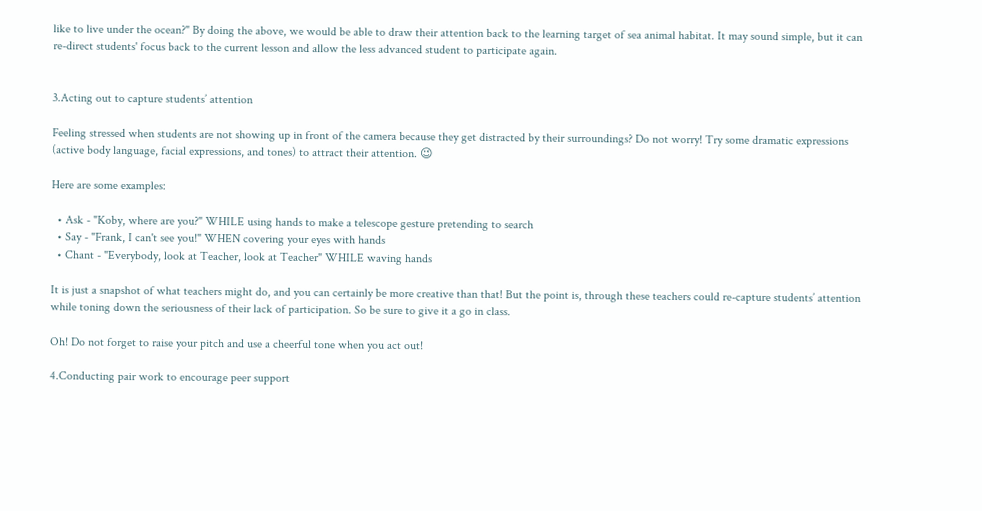like to live under the ocean?" By doing the above, we would be able to draw their attention back to the learning target of sea animal habitat. It may sound simple, but it can re-direct students' focus back to the current lesson and allow the less advanced student to participate again.


3.Acting out to capture students’ attention

Feeling stressed when students are not showing up in front of the camera because they get distracted by their surroundings? Do not worry! Try some dramatic expressions (active body language, facial expressions, and tones) to attract their attention. 😉

Here are some examples:

  • Ask - "Koby, where are you?" WHILE using hands to make a telescope gesture pretending to search
  • Say - "Frank, I can't see you!" WHEN covering your eyes with hands
  • Chant - "Everybody, look at Teacher, look at Teacher" WHILE waving hands

It is just a snapshot of what teachers might do, and you can certainly be more creative than that! But the point is, through these teachers could re-capture students’ attention while toning down the seriousness of their lack of participation. So be sure to give it a go in class.

Oh! Do not forget to raise your pitch and use a cheerful tone when you act out!

4.Conducting pair work to encourage peer support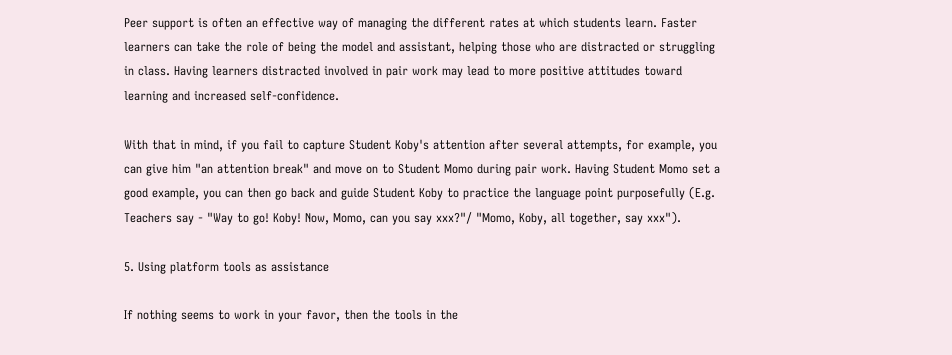Peer support is often an effective way of managing the different rates at which students learn. Faster learners can take the role of being the model and assistant, helping those who are distracted or struggling in class. Having learners distracted involved in pair work may lead to more positive attitudes toward learning and increased self-confidence.

With that in mind, if you fail to capture Student Koby's attention after several attempts, for example, you can give him "an attention break" and move on to Student Momo during pair work. Having Student Momo set a good example, you can then go back and guide Student Koby to practice the language point purposefully (E.g. Teachers say - "Way to go! Koby! Now, Momo, can you say xxx?"/ "Momo, Koby, all together, say xxx").

5. Using platform tools as assistance

If nothing seems to work in your favor, then the tools in the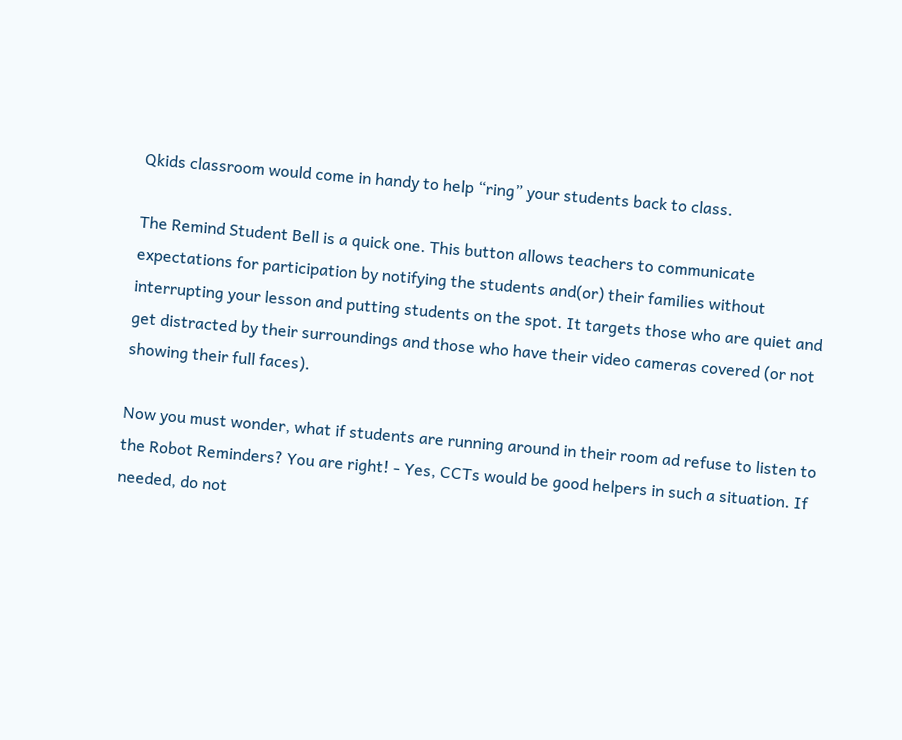Qkids classroom would come in handy to help “ring” your students back to class.

The Remind Student Bell is a quick one. This button allows teachers to communicate expectations for participation by notifying the students and(or) their families without interrupting your lesson and putting students on the spot. It targets those who are quiet and get distracted by their surroundings and those who have their video cameras covered (or not showing their full faces).

Now you must wonder, what if students are running around in their room ad refuse to listen to the Robot Reminders? You are right! - Yes, CCTs would be good helpers in such a situation. If needed, do not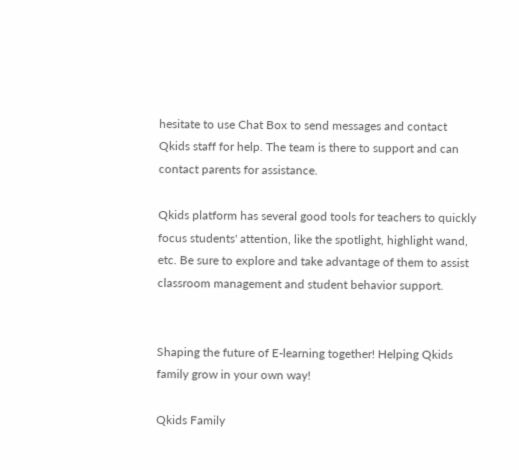hesitate to use Chat Box to send messages and contact Qkids staff for help. The team is there to support and can contact parents for assistance.

Qkids platform has several good tools for teachers to quickly focus students' attention, like the spotlight, highlight wand, etc. Be sure to explore and take advantage of them to assist classroom management and student behavior support.


Shaping the future of E-learning together! Helping Qkids family grow in your own way!

Qkids Family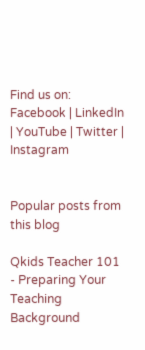Find us on:
Facebook | LinkedIn | YouTube | Twitter | Instagram


Popular posts from this blog

Qkids Teacher 101 - Preparing Your Teaching Background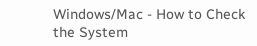Windows/Mac - How to Check the System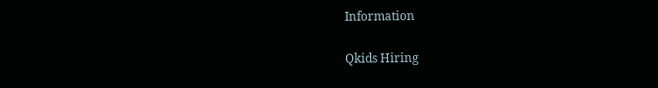Information

Qkids Hiring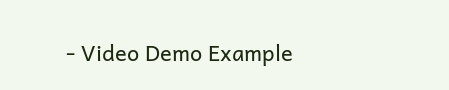- Video Demo Example